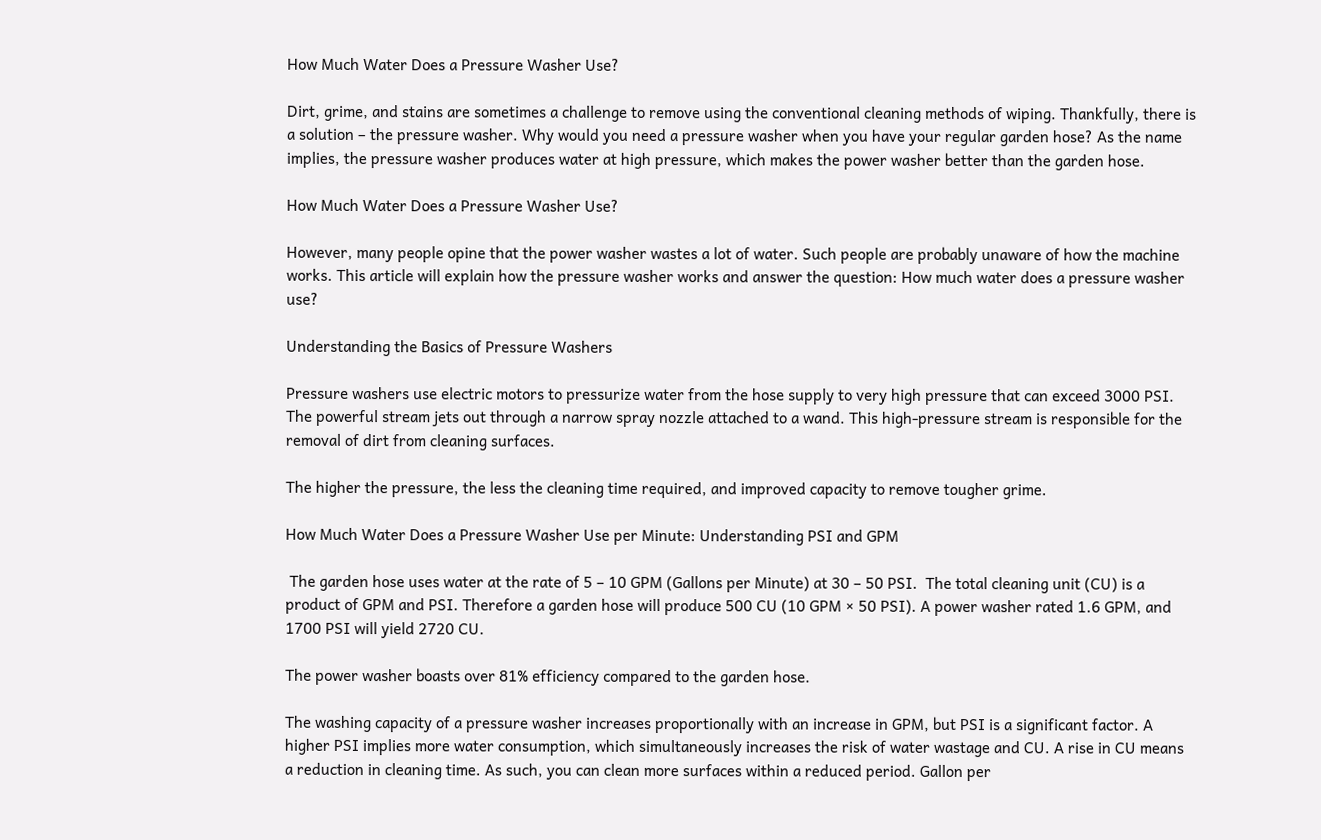How Much Water Does a Pressure Washer Use?

Dirt, grime, and stains are sometimes a challenge to remove using the conventional cleaning methods of wiping. Thankfully, there is a solution – the pressure washer. Why would you need a pressure washer when you have your regular garden hose? As the name implies, the pressure washer produces water at high pressure, which makes the power washer better than the garden hose.

How Much Water Does a Pressure Washer Use?

However, many people opine that the power washer wastes a lot of water. Such people are probably unaware of how the machine works. This article will explain how the pressure washer works and answer the question: How much water does a pressure washer use?

Understanding the Basics of Pressure Washers

Pressure washers use electric motors to pressurize water from the hose supply to very high pressure that can exceed 3000 PSI. The powerful stream jets out through a narrow spray nozzle attached to a wand. This high-pressure stream is responsible for the removal of dirt from cleaning surfaces.

The higher the pressure, the less the cleaning time required, and improved capacity to remove tougher grime.

How Much Water Does a Pressure Washer Use per Minute: Understanding PSI and GPM

 The garden hose uses water at the rate of 5 – 10 GPM (Gallons per Minute) at 30 – 50 PSI.  The total cleaning unit (CU) is a product of GPM and PSI. Therefore a garden hose will produce 500 CU (10 GPM × 50 PSI). A power washer rated 1.6 GPM, and 1700 PSI will yield 2720 CU.

The power washer boasts over 81% efficiency compared to the garden hose.

The washing capacity of a pressure washer increases proportionally with an increase in GPM, but PSI is a significant factor. A higher PSI implies more water consumption, which simultaneously increases the risk of water wastage and CU. A rise in CU means a reduction in cleaning time. As such, you can clean more surfaces within a reduced period. Gallon per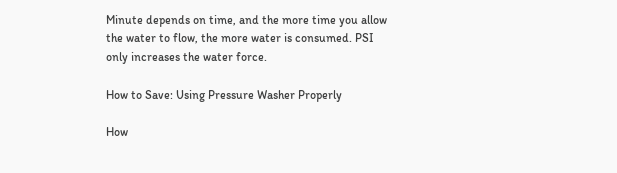Minute depends on time, and the more time you allow the water to flow, the more water is consumed. PSI only increases the water force.

How to Save: Using Pressure Washer Properly

How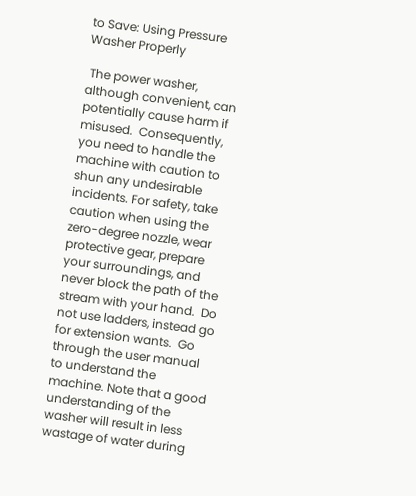to Save: Using Pressure Washer Properly

 The power washer, although convenient, can potentially cause harm if misused.  Consequently, you need to handle the machine with caution to shun any undesirable incidents. For safety, take caution when using the zero-degree nozzle, wear protective gear, prepare your surroundings, and never block the path of the stream with your hand.  Do not use ladders, instead go for extension wants.  Go through the user manual to understand the machine. Note that a good understanding of the washer will result in less wastage of water during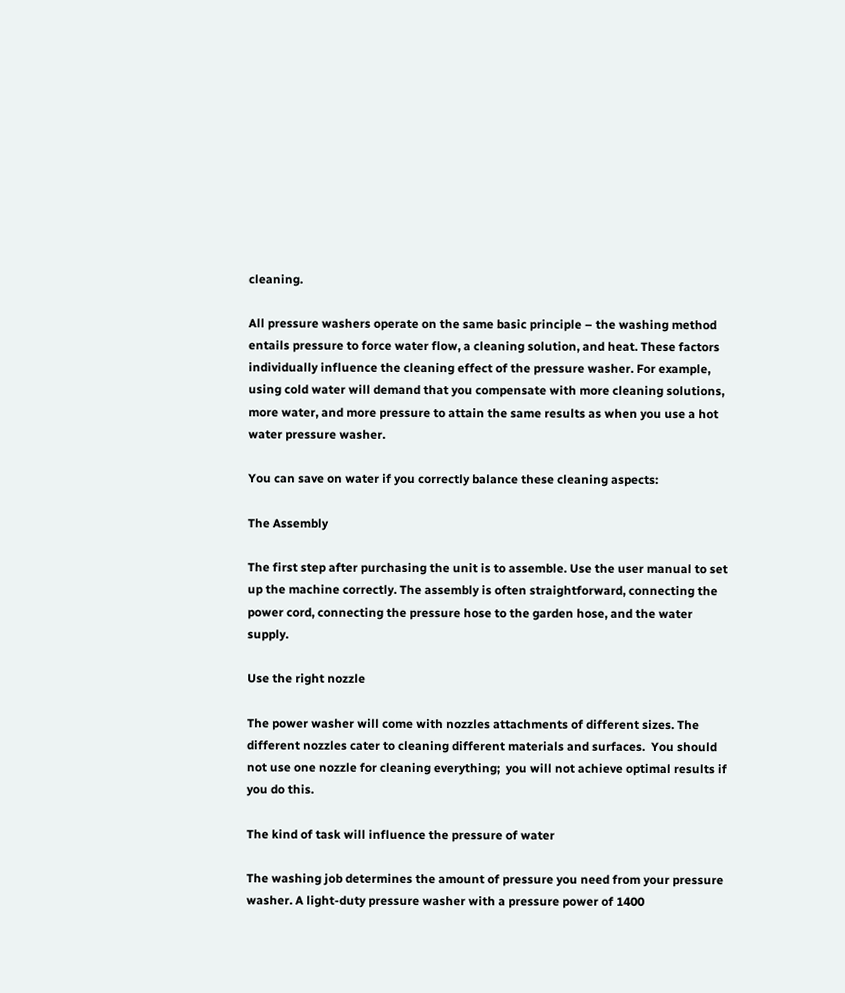cleaning.

All pressure washers operate on the same basic principle – the washing method entails pressure to force water flow, a cleaning solution, and heat. These factors individually influence the cleaning effect of the pressure washer. For example, using cold water will demand that you compensate with more cleaning solutions, more water, and more pressure to attain the same results as when you use a hot water pressure washer.

You can save on water if you correctly balance these cleaning aspects:

The Assembly

The first step after purchasing the unit is to assemble. Use the user manual to set up the machine correctly. The assembly is often straightforward, connecting the power cord, connecting the pressure hose to the garden hose, and the water supply.

Use the right nozzle

The power washer will come with nozzles attachments of different sizes. The different nozzles cater to cleaning different materials and surfaces.  You should not use one nozzle for cleaning everything;  you will not achieve optimal results if you do this.

The kind of task will influence the pressure of water

The washing job determines the amount of pressure you need from your pressure washer. A light-duty pressure washer with a pressure power of 1400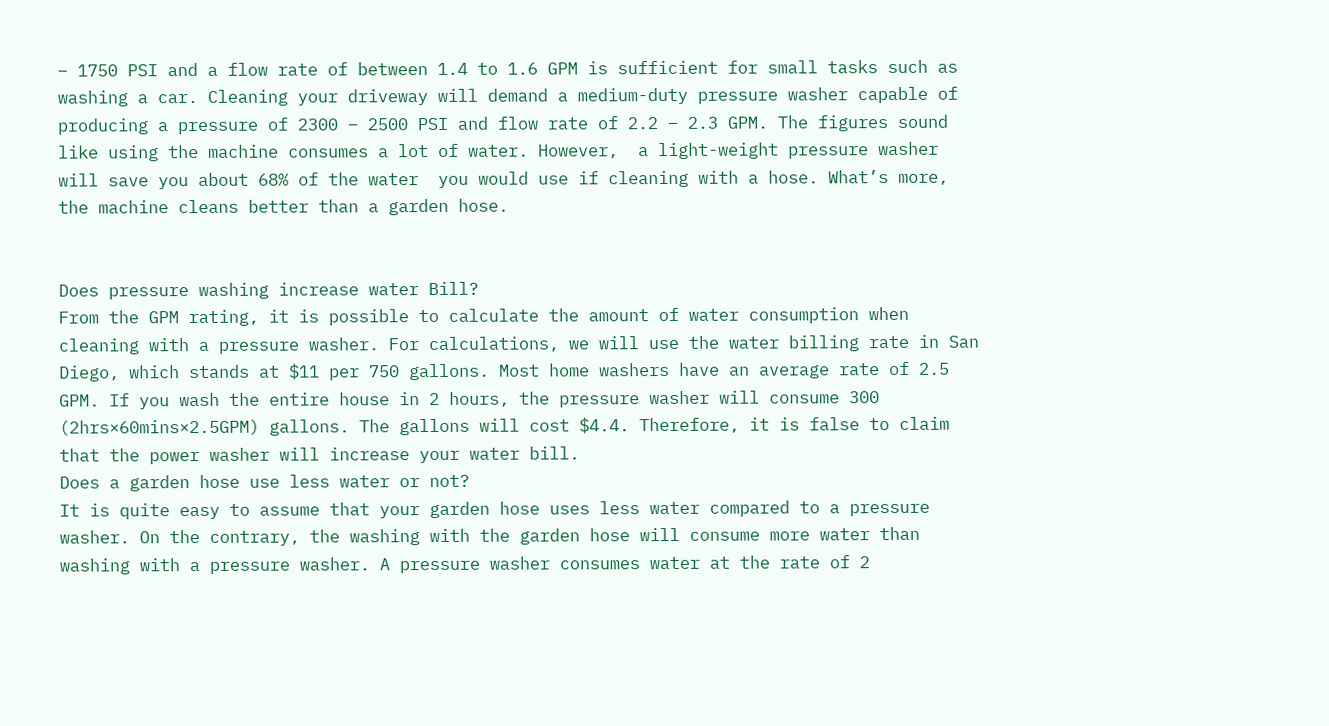– 1750 PSI and a flow rate of between 1.4 to 1.6 GPM is sufficient for small tasks such as washing a car. Cleaning your driveway will demand a medium-duty pressure washer capable of producing a pressure of 2300 – 2500 PSI and flow rate of 2.2 – 2.3 GPM. The figures sound like using the machine consumes a lot of water. However,  a light-weight pressure washer will save you about 68% of the water  you would use if cleaning with a hose. What’s more, the machine cleans better than a garden hose.


Does pressure washing increase water Bill?
From the GPM rating, it is possible to calculate the amount of water consumption when cleaning with a pressure washer. For calculations, we will use the water billing rate in San Diego, which stands at $11 per 750 gallons. Most home washers have an average rate of 2.5 GPM. If you wash the entire house in 2 hours, the pressure washer will consume 300 (2hrs×60mins×2.5GPM) gallons. The gallons will cost $4.4. Therefore, it is false to claim that the power washer will increase your water bill.
Does a garden hose use less water or not?
It is quite easy to assume that your garden hose uses less water compared to a pressure washer. On the contrary, the washing with the garden hose will consume more water than washing with a pressure washer. A pressure washer consumes water at the rate of 2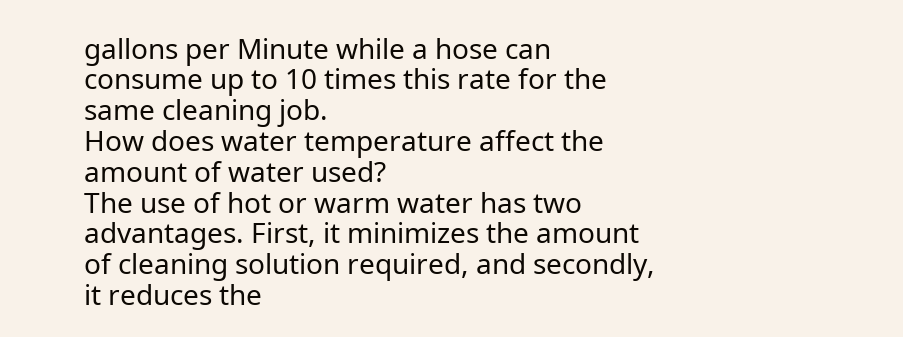gallons per Minute while a hose can consume up to 10 times this rate for the same cleaning job.
How does water temperature affect the amount of water used?
The use of hot or warm water has two advantages. First, it minimizes the amount of cleaning solution required, and secondly, it reduces the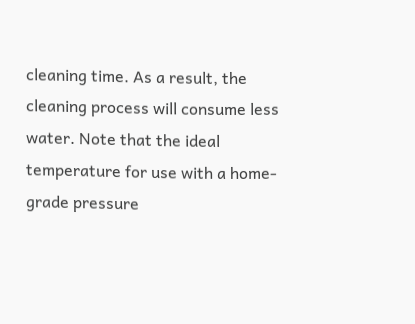cleaning time. As a result, the cleaning process will consume less water. Note that the ideal temperature for use with a home-grade pressure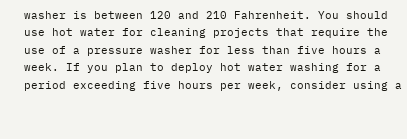washer is between 120 and 210 Fahrenheit. You should use hot water for cleaning projects that require the use of a pressure washer for less than five hours a week. If you plan to deploy hot water washing for a period exceeding five hours per week, consider using a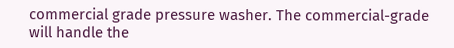commercial grade pressure washer. The commercial-grade will handle the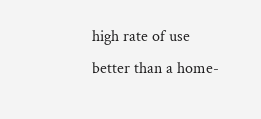high rate of use better than a home-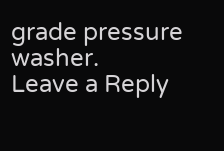grade pressure washer.
Leave a Reply